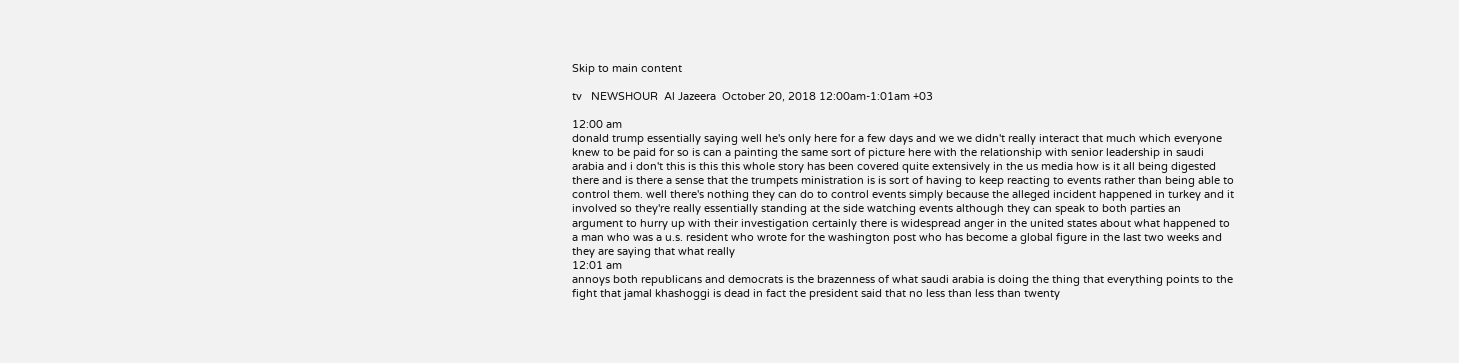Skip to main content

tv   NEWSHOUR  Al Jazeera  October 20, 2018 12:00am-1:01am +03

12:00 am
donald trump essentially saying well he's only here for a few days and we we didn't really interact that much which everyone knew to be paid for so is can a painting the same sort of picture here with the relationship with senior leadership in saudi arabia and i don't this is this this whole story has been covered quite extensively in the us media how is it all being digested there and is there a sense that the trumpets ministration is is sort of having to keep reacting to events rather than being able to control them. well there's nothing they can do to control events simply because the alleged incident happened in turkey and it involved so they're really essentially standing at the side watching events although they can speak to both parties an argument to hurry up with their investigation certainly there is widespread anger in the united states about what happened to a man who was a u.s. resident who wrote for the washington post who has become a global figure in the last two weeks and they are saying that what really
12:01 am
annoys both republicans and democrats is the brazenness of what saudi arabia is doing the thing that everything points to the fight that jamal khashoggi is dead in fact the president said that no less than less than twenty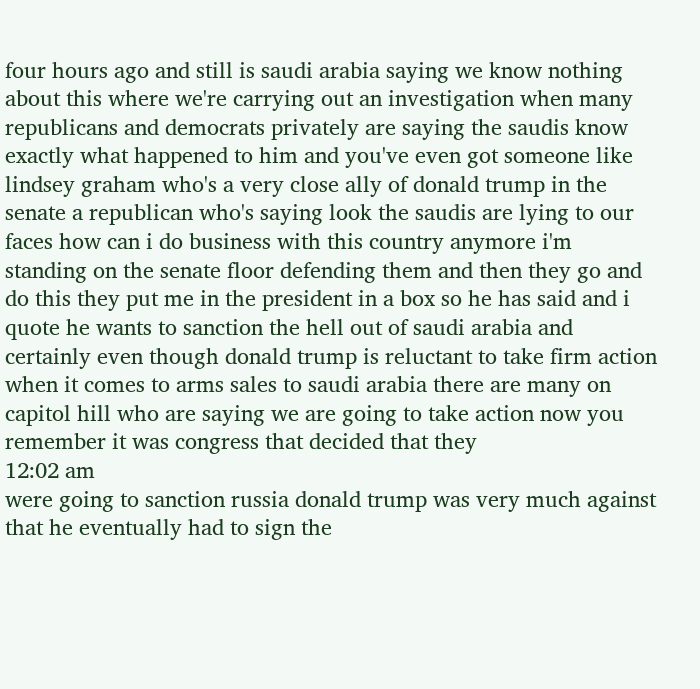four hours ago and still is saudi arabia saying we know nothing about this where we're carrying out an investigation when many republicans and democrats privately are saying the saudis know exactly what happened to him and you've even got someone like lindsey graham who's a very close ally of donald trump in the senate a republican who's saying look the saudis are lying to our faces how can i do business with this country anymore i'm standing on the senate floor defending them and then they go and do this they put me in the president in a box so he has said and i quote he wants to sanction the hell out of saudi arabia and certainly even though donald trump is reluctant to take firm action when it comes to arms sales to saudi arabia there are many on capitol hill who are saying we are going to take action now you remember it was congress that decided that they
12:02 am
were going to sanction russia donald trump was very much against that he eventually had to sign the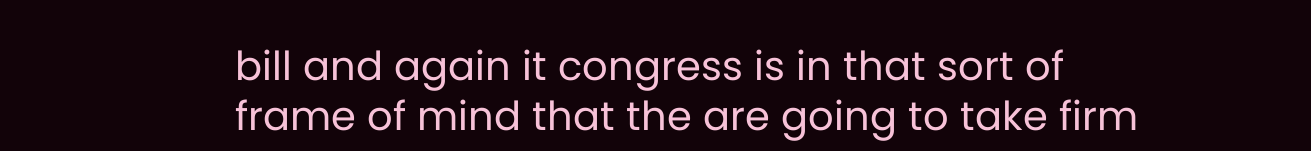bill and again it congress is in that sort of frame of mind that the are going to take firm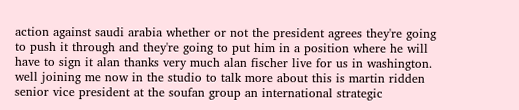action against saudi arabia whether or not the president agrees they're going to push it through and they're going to put him in a position where he will have to sign it alan thanks very much alan fischer live for us in washington. well joining me now in the studio to talk more about this is martin ridden senior vice president at the soufan group an international strategic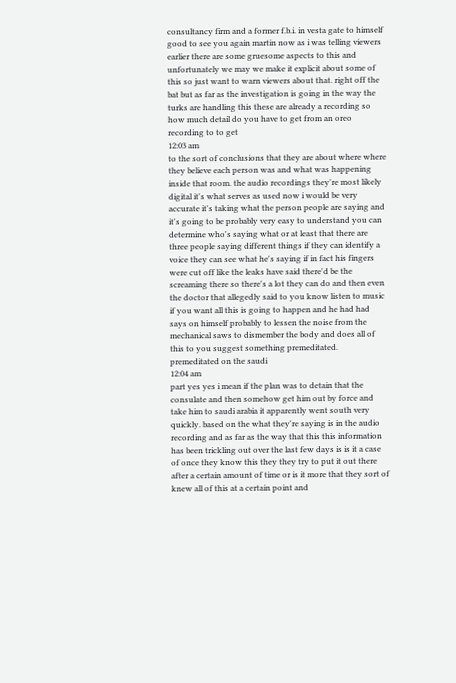consultancy firm and a former f.b.i. in vesta gate to himself good to see you again martin now as i was telling viewers earlier there are some gruesome aspects to this and unfortunately we may we make it explicit about some of this so just want to warn viewers about that. right off the bat but as far as the investigation is going in the way the turks are handling this these are already a recording so how much detail do you have to get from an oreo recording to to get
12:03 am
to the sort of conclusions that they are about where where they believe each person was and what was happening inside that room. the audio recordings they're most likely digital it's what serves as used now i would be very accurate it's taking what the person people are saying and it's going to be probably very easy to understand you can determine who's saying what or at least that there are three people saying different things if they can identify a voice they can see what he's saying if in fact his fingers were cut off like the leaks have said there'd be the screaming there so there's a lot they can do and then even the doctor that allegedly said to you know listen to music if you want all this is going to happen and he had had says on himself probably to lessen the noise from the mechanical saws to dismember the body and does all of this to you suggest something premeditated. premeditated on the saudi
12:04 am
part yes yes i mean if the plan was to detain that the consulate and then somehow get him out by force and take him to saudi arabia it apparently went south very quickly. based on the what they're saying is in the audio recording and as far as the way that this this information has been trickling out over the last few days is is it a case of once they know this they they try to put it out there after a certain amount of time or is it more that they sort of knew all of this at a certain point and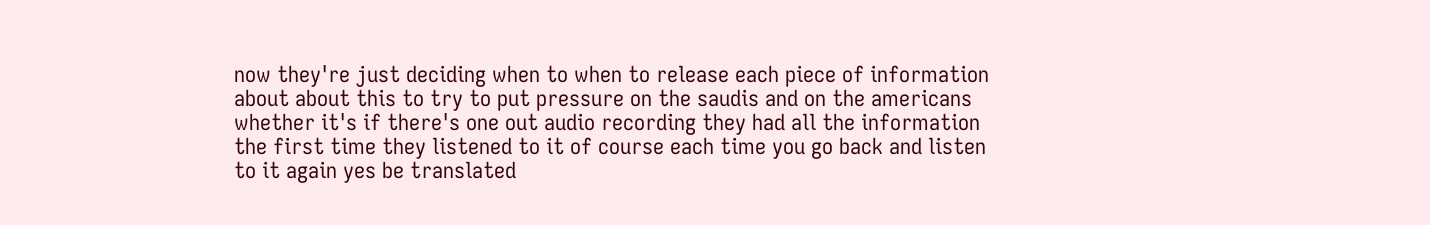now they're just deciding when to when to release each piece of information about about this to try to put pressure on the saudis and on the americans whether it's if there's one out audio recording they had all the information the first time they listened to it of course each time you go back and listen to it again yes be translated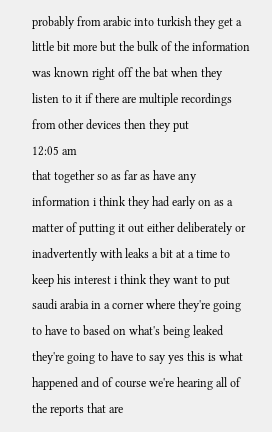probably from arabic into turkish they get a little bit more but the bulk of the information was known right off the bat when they listen to it if there are multiple recordings from other devices then they put
12:05 am
that together so as far as have any information i think they had early on as a matter of putting it out either deliberately or inadvertently with leaks a bit at a time to keep his interest i think they want to put saudi arabia in a corner where they're going to have to based on what's being leaked they're going to have to say yes this is what happened and of course we're hearing all of the reports that are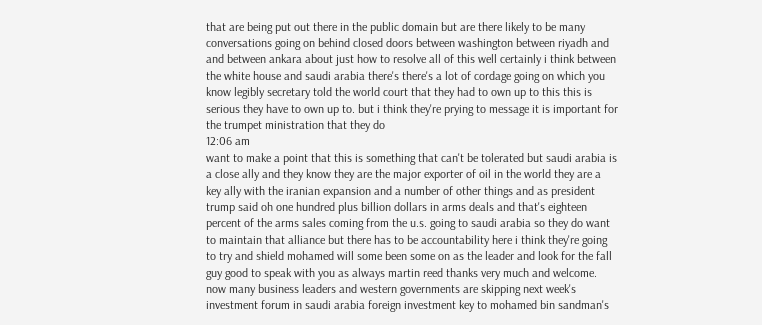that are being put out there in the public domain but are there likely to be many conversations going on behind closed doors between washington between riyadh and and between ankara about just how to resolve all of this well certainly i think between the white house and saudi arabia there's there's a lot of cordage going on which you know legibly secretary told the world court that they had to own up to this this is serious they have to own up to. but i think they're prying to message it is important for the trumpet ministration that they do
12:06 am
want to make a point that this is something that can't be tolerated but saudi arabia is a close ally and they know they are the major exporter of oil in the world they are a key ally with the iranian expansion and a number of other things and as president trump said oh one hundred plus billion dollars in arms deals and that's eighteen percent of the arms sales coming from the u.s. going to saudi arabia so they do want to maintain that alliance but there has to be accountability here i think they're going to try and shield mohamed will some been some on as the leader and look for the fall guy good to speak with you as always martin reed thanks very much and welcome. now many business leaders and western governments are skipping next week's investment forum in saudi arabia foreign investment key to mohamed bin sandman's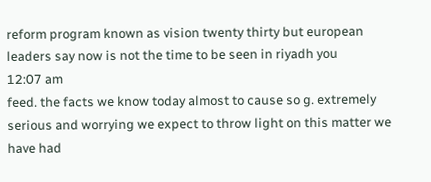reform program known as vision twenty thirty but european leaders say now is not the time to be seen in riyadh you
12:07 am
feed. the facts we know today almost to cause so g. extremely serious and worrying we expect to throw light on this matter we have had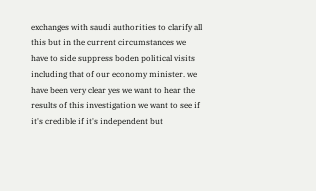exchanges with saudi authorities to clarify all this but in the current circumstances we have to side suppress boden political visits including that of our economy minister. we have been very clear yes we want to hear the results of this investigation we want to see if it's credible if it's independent but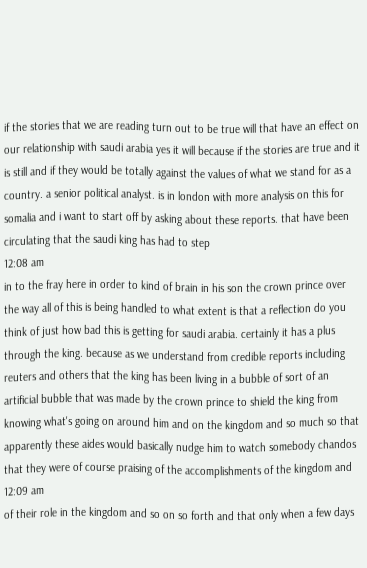if the stories that we are reading turn out to be true will that have an effect on our relationship with saudi arabia yes it will because if the stories are true and it is still and if they would be totally against the values of what we stand for as a country. a senior political analyst. is in london with more analysis on this for somalia and i want to start off by asking about these reports. that have been circulating that the saudi king has had to step
12:08 am
in to the fray here in order to kind of brain in his son the crown prince over the way all of this is being handled to what extent is that a reflection do you think of just how bad this is getting for saudi arabia. certainly it has a plus through the king. because as we understand from credible reports including reuters and others that the king has been living in a bubble of sort of an artificial bubble that was made by the crown prince to shield the king from knowing what's going on around him and on the kingdom and so much so that apparently these aides would basically nudge him to watch somebody chandos that they were of course praising of the accomplishments of the kingdom and
12:09 am
of their role in the kingdom and so on so forth and that only when a few days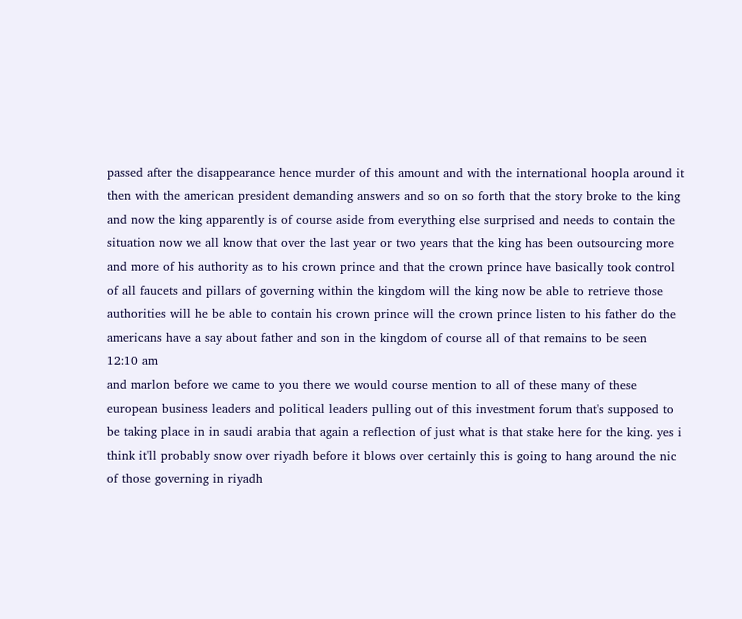passed after the disappearance hence murder of this amount and with the international hoopla around it then with the american president demanding answers and so on so forth that the story broke to the king and now the king apparently is of course aside from everything else surprised and needs to contain the situation now we all know that over the last year or two years that the king has been outsourcing more and more of his authority as to his crown prince and that the crown prince have basically took control of all faucets and pillars of governing within the kingdom will the king now be able to retrieve those authorities will he be able to contain his crown prince will the crown prince listen to his father do the americans have a say about father and son in the kingdom of course all of that remains to be seen
12:10 am
and marlon before we came to you there we would course mention to all of these many of these european business leaders and political leaders pulling out of this investment forum that's supposed to be taking place in in saudi arabia that again a reflection of just what is that stake here for the king. yes i think it'll probably snow over riyadh before it blows over certainly this is going to hang around the nic of those governing in riyadh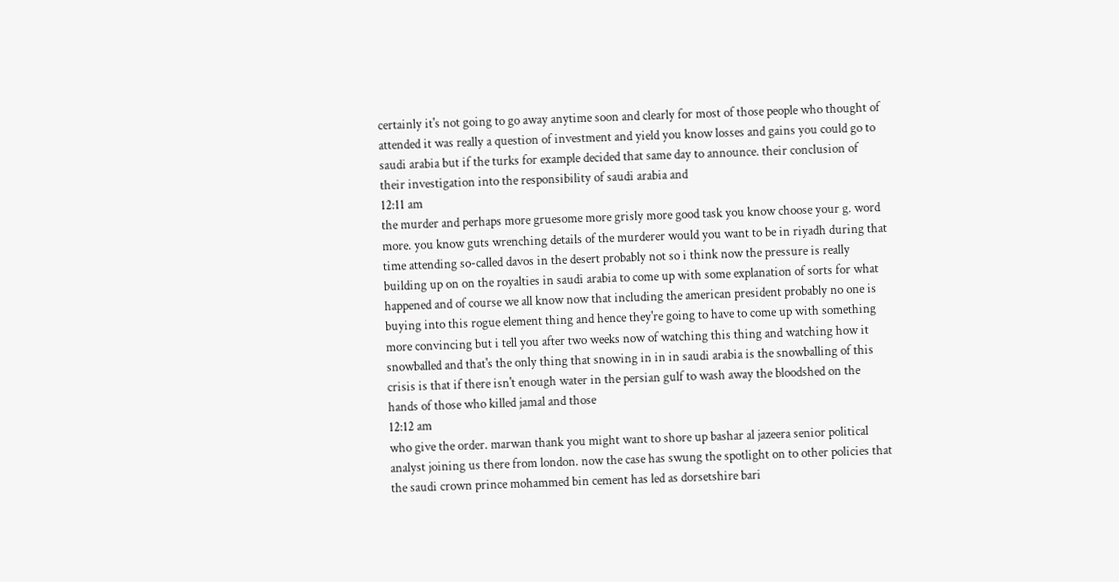certainly it's not going to go away anytime soon and clearly for most of those people who thought of attended it was really a question of investment and yield you know losses and gains you could go to saudi arabia but if the turks for example decided that same day to announce. their conclusion of their investigation into the responsibility of saudi arabia and
12:11 am
the murder and perhaps more gruesome more grisly more good task you know choose your g. word more. you know guts wrenching details of the murderer would you want to be in riyadh during that time attending so-called davos in the desert probably not so i think now the pressure is really building up on on the royalties in saudi arabia to come up with some explanation of sorts for what happened and of course we all know now that including the american president probably no one is buying into this rogue element thing and hence they're going to have to come up with something more convincing but i tell you after two weeks now of watching this thing and watching how it snowballed and that's the only thing that snowing in in in saudi arabia is the snowballing of this crisis is that if there isn't enough water in the persian gulf to wash away the bloodshed on the hands of those who killed jamal and those
12:12 am
who give the order. marwan thank you might want to shore up bashar al jazeera senior political analyst joining us there from london. now the case has swung the spotlight on to other policies that the saudi crown prince mohammed bin cement has led as dorsetshire bari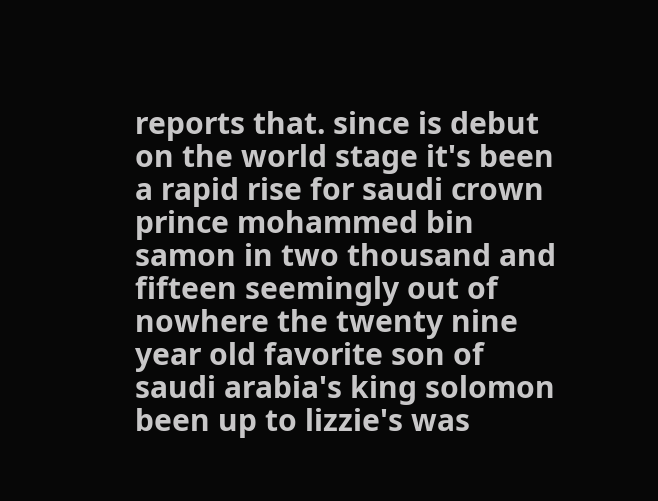reports that. since is debut on the world stage it's been a rapid rise for saudi crown prince mohammed bin samon in two thousand and fifteen seemingly out of nowhere the twenty nine year old favorite son of saudi arabia's king solomon been up to lizzie's was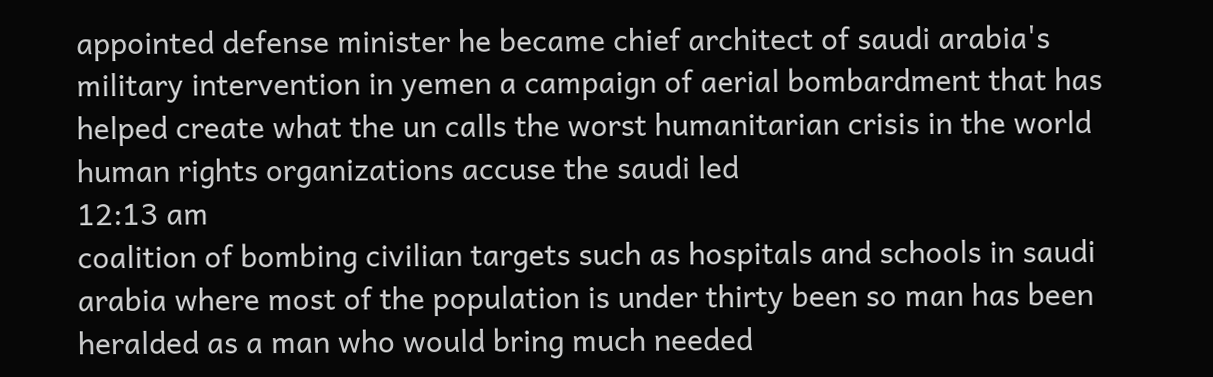appointed defense minister he became chief architect of saudi arabia's military intervention in yemen a campaign of aerial bombardment that has helped create what the un calls the worst humanitarian crisis in the world human rights organizations accuse the saudi led
12:13 am
coalition of bombing civilian targets such as hospitals and schools in saudi arabia where most of the population is under thirty been so man has been heralded as a man who would bring much needed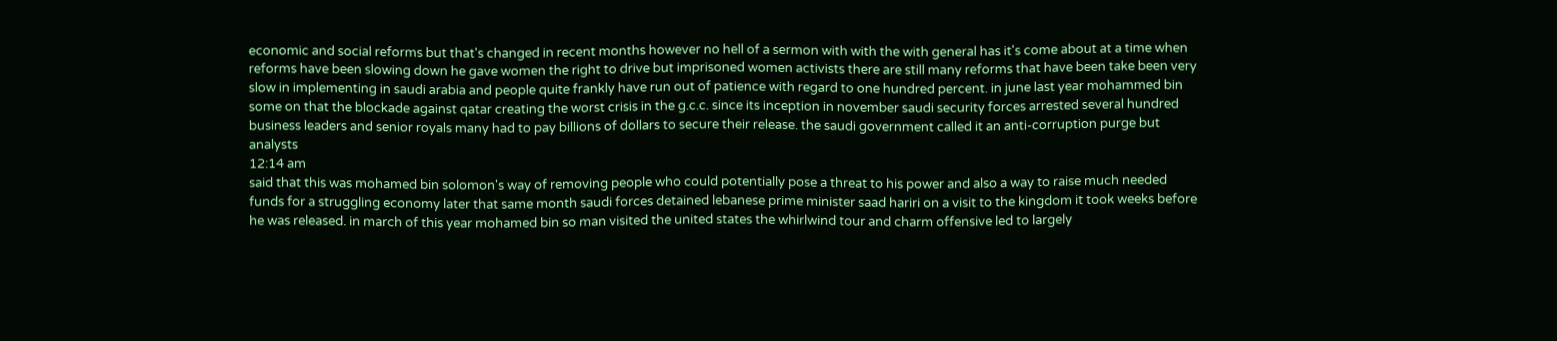economic and social reforms but that's changed in recent months however no hell of a sermon with with the with general has it's come about at a time when reforms have been slowing down he gave women the right to drive but imprisoned women activists there are still many reforms that have been take been very slow in implementing in saudi arabia and people quite frankly have run out of patience with regard to one hundred percent. in june last year mohammed bin some on that the blockade against qatar creating the worst crisis in the g.c.c. since its inception in november saudi security forces arrested several hundred business leaders and senior royals many had to pay billions of dollars to secure their release. the saudi government called it an anti-corruption purge but analysts
12:14 am
said that this was mohamed bin solomon's way of removing people who could potentially pose a threat to his power and also a way to raise much needed funds for a struggling economy later that same month saudi forces detained lebanese prime minister saad hariri on a visit to the kingdom it took weeks before he was released. in march of this year mohamed bin so man visited the united states the whirlwind tour and charm offensive led to largely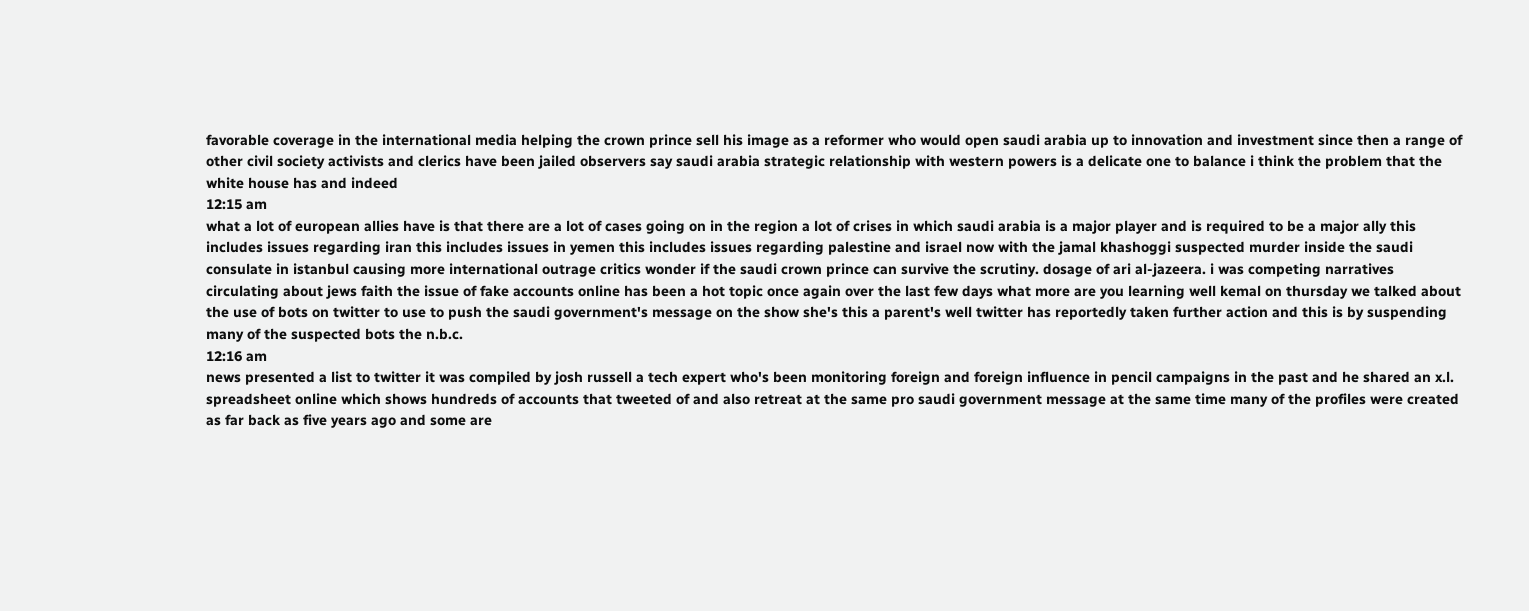favorable coverage in the international media helping the crown prince sell his image as a reformer who would open saudi arabia up to innovation and investment since then a range of other civil society activists and clerics have been jailed observers say saudi arabia strategic relationship with western powers is a delicate one to balance i think the problem that the white house has and indeed
12:15 am
what a lot of european allies have is that there are a lot of cases going on in the region a lot of crises in which saudi arabia is a major player and is required to be a major ally this includes issues regarding iran this includes issues in yemen this includes issues regarding palestine and israel now with the jamal khashoggi suspected murder inside the saudi consulate in istanbul causing more international outrage critics wonder if the saudi crown prince can survive the scrutiny. dosage of ari al-jazeera. i was competing narratives circulating about jews faith the issue of fake accounts online has been a hot topic once again over the last few days what more are you learning well kemal on thursday we talked about the use of bots on twitter to use to push the saudi government's message on the show she's this a parent's well twitter has reportedly taken further action and this is by suspending many of the suspected bots the n.b.c.
12:16 am
news presented a list to twitter it was compiled by josh russell a tech expert who's been monitoring foreign and foreign influence in pencil campaigns in the past and he shared an x.l. spreadsheet online which shows hundreds of accounts that tweeted of and also retreat at the same pro saudi government message at the same time many of the profiles were created as far back as five years ago and some are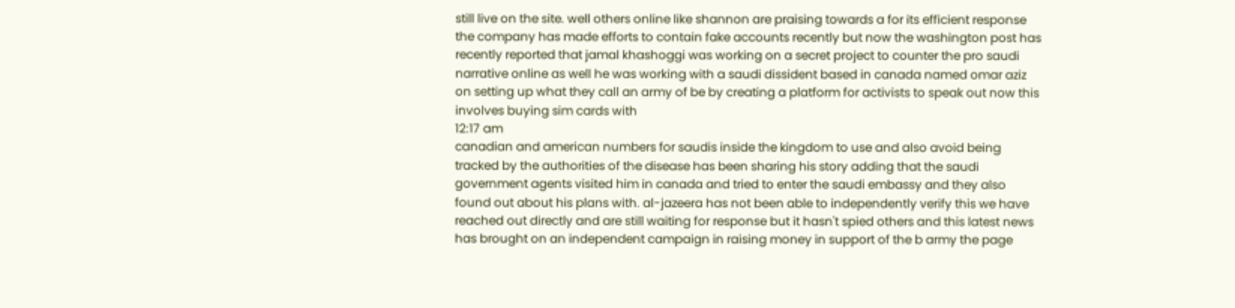still live on the site. well others online like shannon are praising towards a for its efficient response the company has made efforts to contain fake accounts recently but now the washington post has recently reported that jamal khashoggi was working on a secret project to counter the pro saudi narrative online as well he was working with a saudi dissident based in canada named omar aziz on setting up what they call an army of be by creating a platform for activists to speak out now this involves buying sim cards with
12:17 am
canadian and american numbers for saudis inside the kingdom to use and also avoid being tracked by the authorities of the disease has been sharing his story adding that the saudi government agents visited him in canada and tried to enter the saudi embassy and they also found out about his plans with. al-jazeera has not been able to independently verify this we have reached out directly and are still waiting for response but it hasn't spied others and this latest news has brought on an independent campaign in raising money in support of the b army the page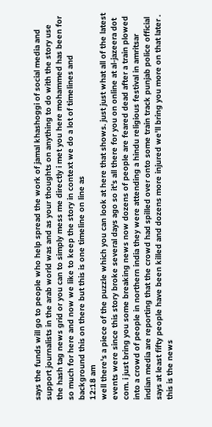says the funds will go to people who help spread the work of jamal khashoggi of social media and support journalists in the arab world was and as your thoughts on anything to do with the story use the hash tag news grid or you can to simply mess me directly i met you here mohammed has been for so much for here and now we like to keep the story in context we do a lot of timelines and background this on there but this is one timeline on line as
12:18 am
well there's a piece of the puzzle which you can look at here that shows. just just what all of the latest events were since this story broke several days ago so it's all there for you on online at al-jazeera dot com. i just bring you some breaking news now dozens of people are feared dead after a train plowed into a crowd of people in northern india they were attending a hindu religious festival in amritsar indian media are reporting that the crowd had spilled over onto some train track punjab police official says at least fifty people have been killed and dozens more injured we'll bring you more on that later . this is the news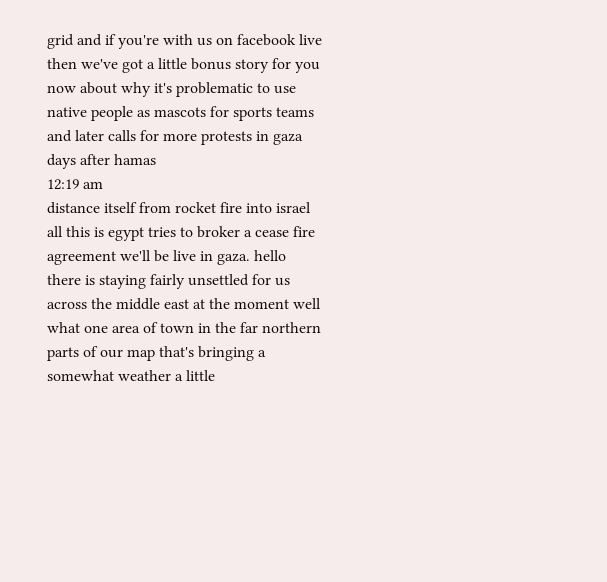grid and if you're with us on facebook live then we've got a little bonus story for you now about why it's problematic to use native people as mascots for sports teams and later calls for more protests in gaza days after hamas
12:19 am
distance itself from rocket fire into israel all this is egypt tries to broker a cease fire agreement we'll be live in gaza. hello there is staying fairly unsettled for us across the middle east at the moment well what one area of town in the far northern parts of our map that's bringing a somewhat weather a little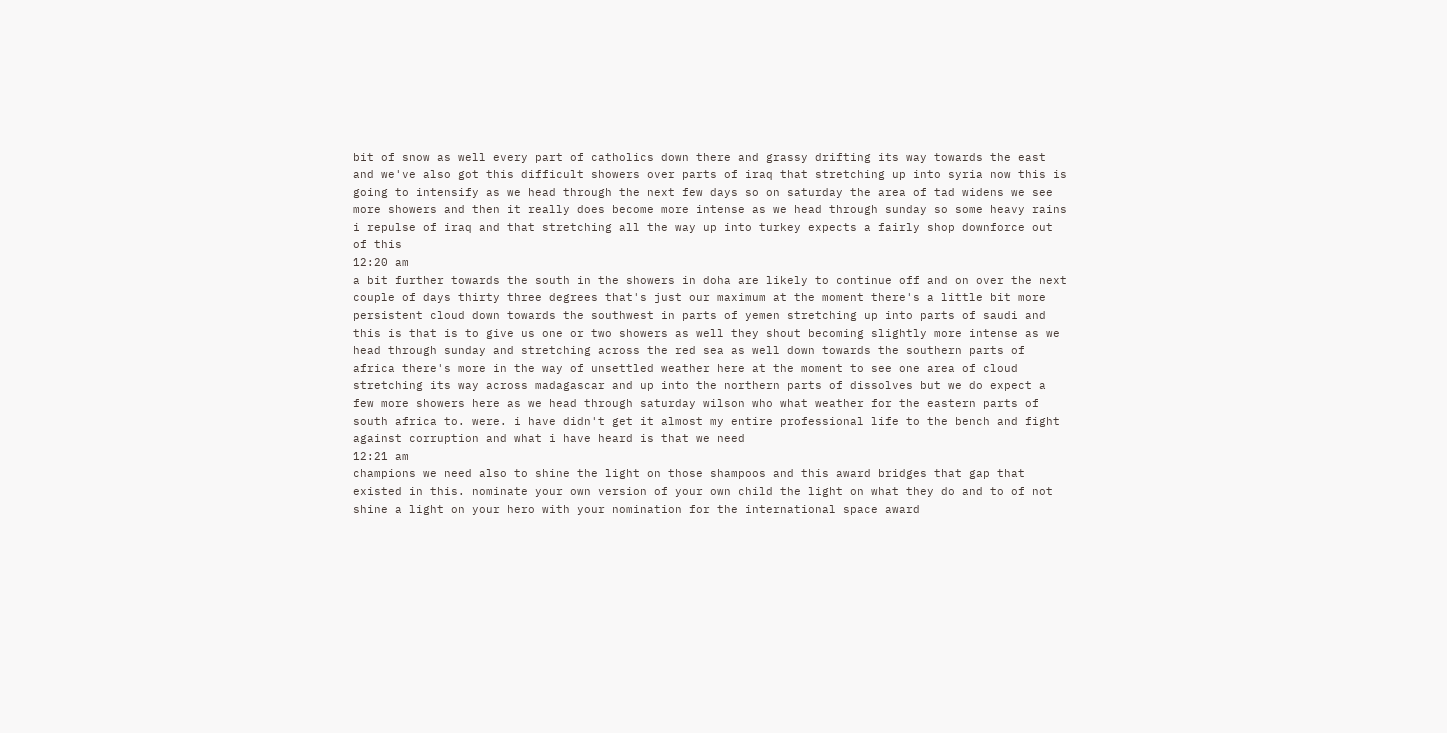bit of snow as well every part of catholics down there and grassy drifting its way towards the east and we've also got this difficult showers over parts of iraq that stretching up into syria now this is going to intensify as we head through the next few days so on saturday the area of tad widens we see more showers and then it really does become more intense as we head through sunday so some heavy rains i repulse of iraq and that stretching all the way up into turkey expects a fairly shop downforce out of this
12:20 am
a bit further towards the south in the showers in doha are likely to continue off and on over the next couple of days thirty three degrees that's just our maximum at the moment there's a little bit more persistent cloud down towards the southwest in parts of yemen stretching up into parts of saudi and this is that is to give us one or two showers as well they shout becoming slightly more intense as we head through sunday and stretching across the red sea as well down towards the southern parts of africa there's more in the way of unsettled weather here at the moment to see one area of cloud stretching its way across madagascar and up into the northern parts of dissolves but we do expect a few more showers here as we head through saturday wilson who what weather for the eastern parts of south africa to. were. i have didn't get it almost my entire professional life to the bench and fight against corruption and what i have heard is that we need
12:21 am
champions we need also to shine the light on those shampoos and this award bridges that gap that existed in this. nominate your own version of your own child the light on what they do and to of not shine a light on your hero with your nomination for the international space award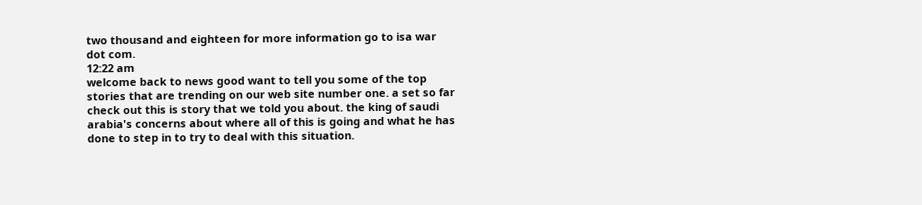two thousand and eighteen for more information go to isa war dot com.
12:22 am
welcome back to news good want to tell you some of the top stories that are trending on our web site number one. a set so far check out this is story that we told you about. the king of saudi arabia's concerns about where all of this is going and what he has done to step in to try to deal with this situation.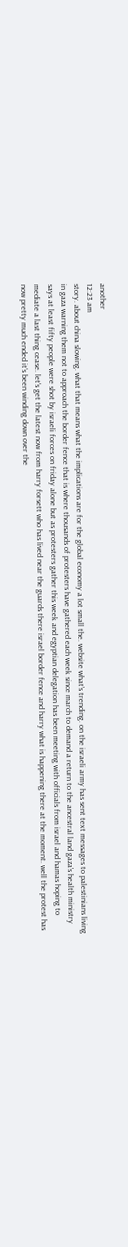another
12:23 am
story. about china slowing. what that means what the implications are for the global economy a lot small the. website what's trending. on the israeli army has sent text messages to palestinians living in gaza warning them not to approach the border fence that is where thousands of protesters have gathered each week since march to demand a return to the ancestral land gaza's health ministry says at least fifty people were shot by israeli forces on friday alone but as protesters gather this week and egyptian delegation has been meeting with officials from israel and hamas hoping to mediate a last thing cease. let's get the latest now from harry forsett who has lived near the guards there israel border fence and harry what is happening there at the moment. well the protest has now pretty much ended it's been winding down over the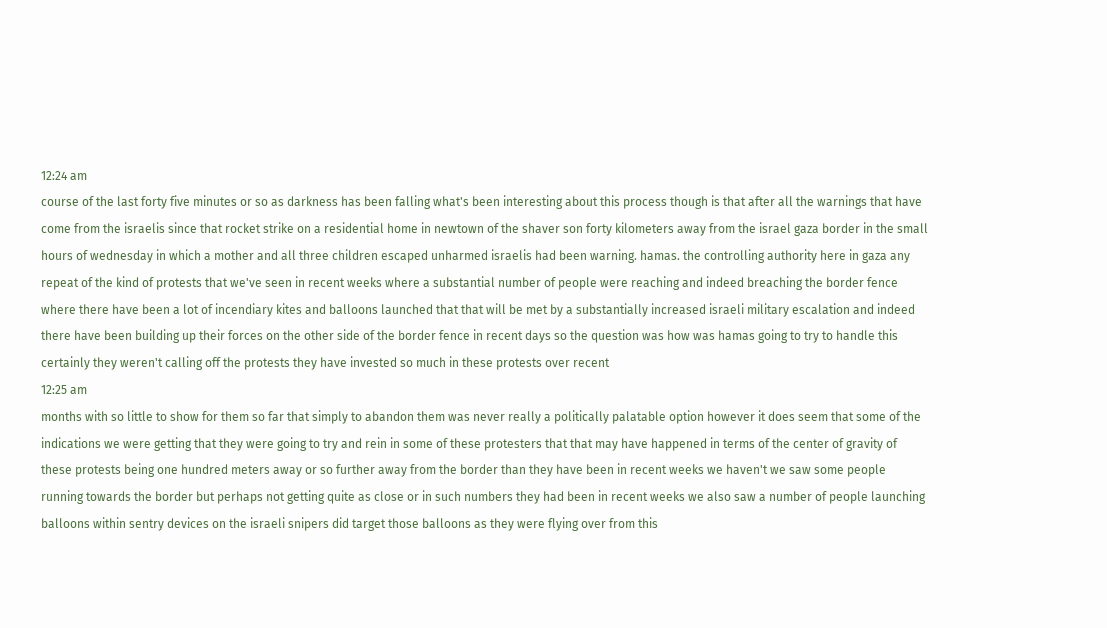12:24 am
course of the last forty five minutes or so as darkness has been falling what's been interesting about this process though is that after all the warnings that have come from the israelis since that rocket strike on a residential home in newtown of the shaver son forty kilometers away from the israel gaza border in the small hours of wednesday in which a mother and all three children escaped unharmed israelis had been warning. hamas. the controlling authority here in gaza any repeat of the kind of protests that we've seen in recent weeks where a substantial number of people were reaching and indeed breaching the border fence where there have been a lot of incendiary kites and balloons launched that that will be met by a substantially increased israeli military escalation and indeed there have been building up their forces on the other side of the border fence in recent days so the question was how was hamas going to try to handle this certainly they weren't calling off the protests they have invested so much in these protests over recent
12:25 am
months with so little to show for them so far that simply to abandon them was never really a politically palatable option however it does seem that some of the indications we were getting that they were going to try and rein in some of these protesters that that may have happened in terms of the center of gravity of these protests being one hundred meters away or so further away from the border than they have been in recent weeks we haven't we saw some people running towards the border but perhaps not getting quite as close or in such numbers they had been in recent weeks we also saw a number of people launching balloons within sentry devices on the israeli snipers did target those balloons as they were flying over from this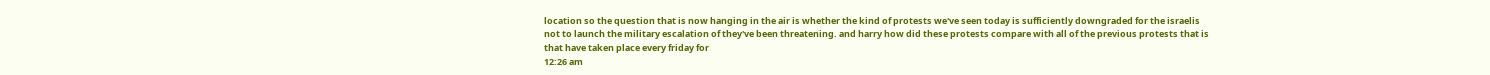location so the question that is now hanging in the air is whether the kind of protests we've seen today is sufficiently downgraded for the israelis not to launch the military escalation of they've been threatening. and harry how did these protests compare with all of the previous protests that is that have taken place every friday for
12:26 am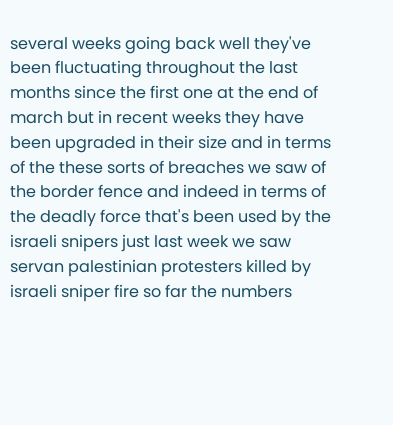several weeks going back well they've been fluctuating throughout the last months since the first one at the end of march but in recent weeks they have been upgraded in their size and in terms of the these sorts of breaches we saw of the border fence and indeed in terms of the deadly force that's been used by the israeli snipers just last week we saw servan palestinian protesters killed by israeli sniper fire so far the numbers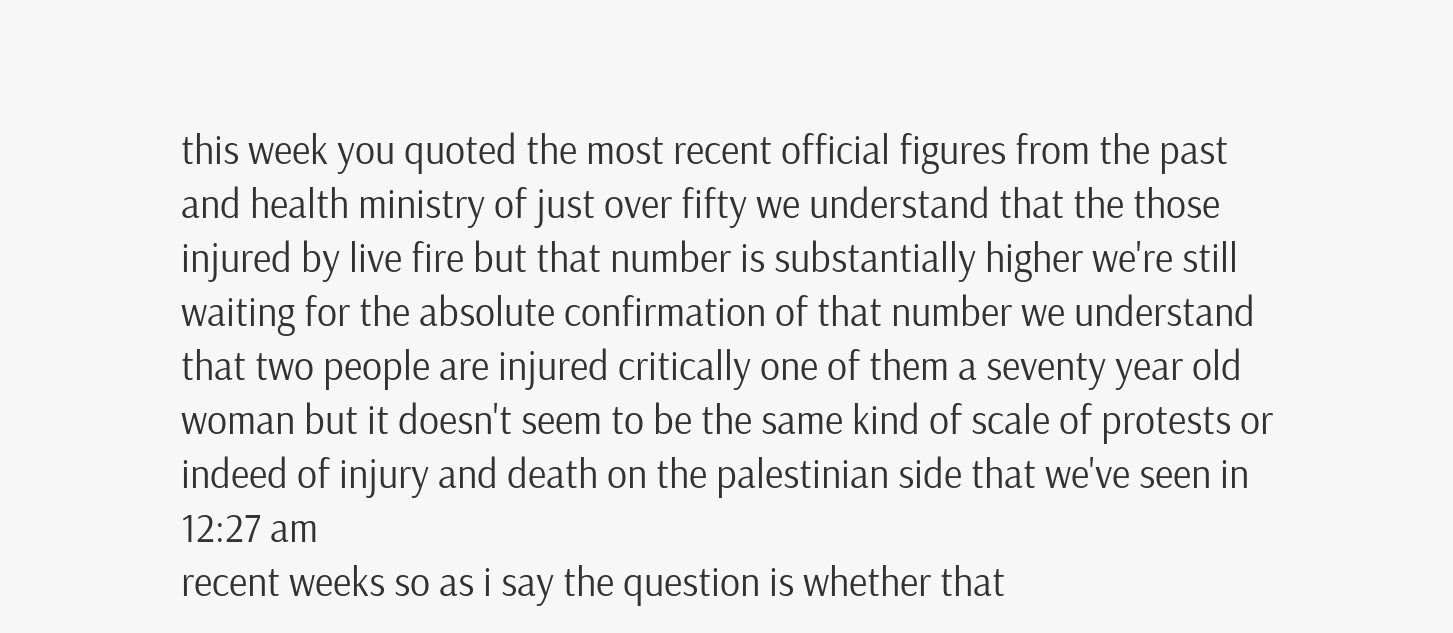this week you quoted the most recent official figures from the past and health ministry of just over fifty we understand that the those injured by live fire but that number is substantially higher we're still waiting for the absolute confirmation of that number we understand that two people are injured critically one of them a seventy year old woman but it doesn't seem to be the same kind of scale of protests or indeed of injury and death on the palestinian side that we've seen in
12:27 am
recent weeks so as i say the question is whether that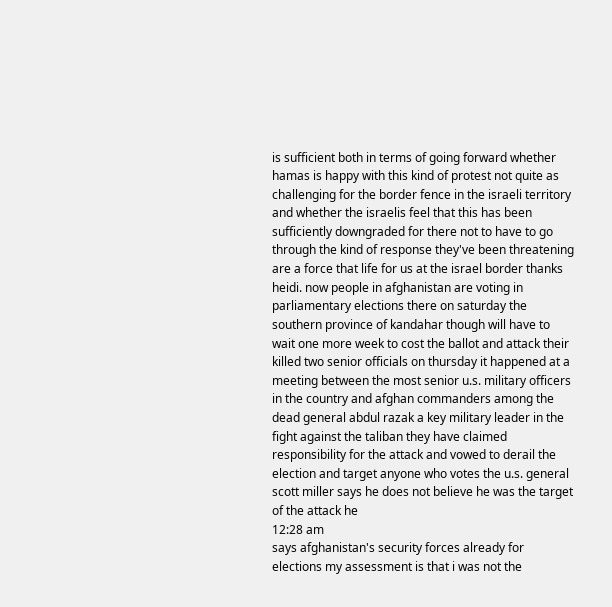is sufficient both in terms of going forward whether hamas is happy with this kind of protest not quite as challenging for the border fence in the israeli territory and whether the israelis feel that this has been sufficiently downgraded for there not to have to go through the kind of response they've been threatening are a force that life for us at the israel border thanks heidi. now people in afghanistan are voting in parliamentary elections there on saturday the southern province of kandahar though will have to wait one more week to cost the ballot and attack their killed two senior officials on thursday it happened at a meeting between the most senior u.s. military officers in the country and afghan commanders among the dead general abdul razak a key military leader in the fight against the taliban they have claimed responsibility for the attack and vowed to derail the election and target anyone who votes the u.s. general scott miller says he does not believe he was the target of the attack he
12:28 am
says afghanistan's security forces already for elections my assessment is that i was not the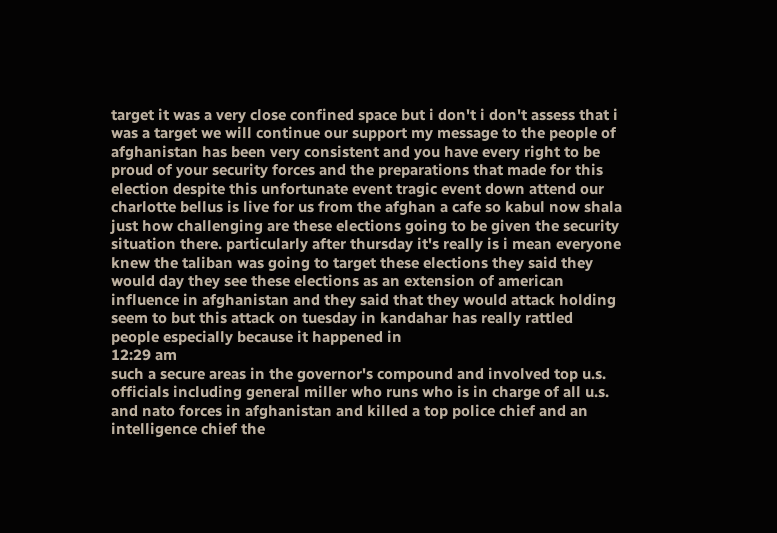target it was a very close confined space but i don't i don't assess that i was a target we will continue our support my message to the people of afghanistan has been very consistent and you have every right to be proud of your security forces and the preparations that made for this election despite this unfortunate event tragic event down attend our charlotte bellus is live for us from the afghan a cafe so kabul now shala just how challenging are these elections going to be given the security situation there. particularly after thursday it's really is i mean everyone knew the taliban was going to target these elections they said they would day they see these elections as an extension of american influence in afghanistan and they said that they would attack holding seem to but this attack on tuesday in kandahar has really rattled people especially because it happened in
12:29 am
such a secure areas in the governor's compound and involved top u.s. officials including general miller who runs who is in charge of all u.s. and nato forces in afghanistan and killed a top police chief and an intelligence chief the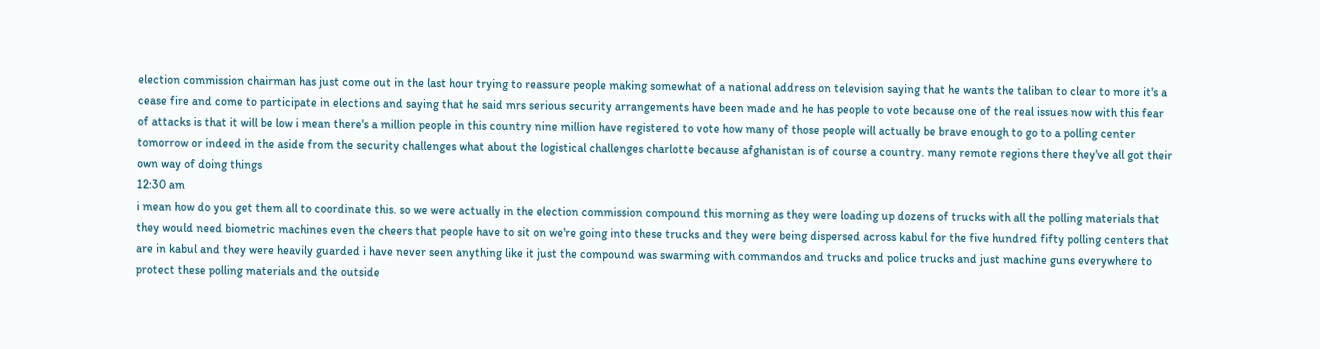election commission chairman has just come out in the last hour trying to reassure people making somewhat of a national address on television saying that he wants the taliban to clear to more it's a cease fire and come to participate in elections and saying that he said mrs serious security arrangements have been made and he has people to vote because one of the real issues now with this fear of attacks is that it will be low i mean there's a million people in this country nine million have registered to vote how many of those people will actually be brave enough to go to a polling center tomorrow or indeed in the aside from the security challenges what about the logistical challenges charlotte because afghanistan is of course a country. many remote regions there they've all got their own way of doing things
12:30 am
i mean how do you get them all to coordinate this. so we were actually in the election commission compound this morning as they were loading up dozens of trucks with all the polling materials that they would need biometric machines even the cheers that people have to sit on we're going into these trucks and they were being dispersed across kabul for the five hundred fifty polling centers that are in kabul and they were heavily guarded i have never seen anything like it just the compound was swarming with commandos and trucks and police trucks and just machine guns everywhere to protect these polling materials and the outside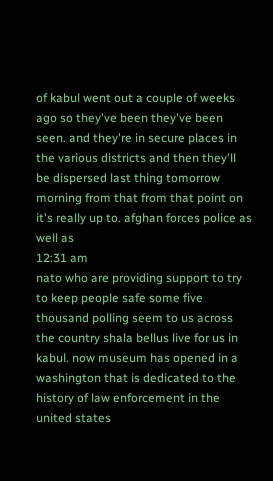of kabul went out a couple of weeks ago so they've been they've been seen. and they're in secure places in the various districts and then they'll be dispersed last thing tomorrow morning from that from that point on it's really up to. afghan forces police as well as
12:31 am
nato who are providing support to try to keep people safe some five thousand polling seem to us across the country shala bellus live for us in kabul. now museum has opened in a washington that is dedicated to the history of law enforcement in the united states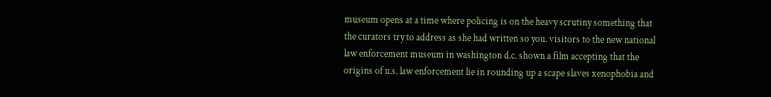museum opens at a time where policing is on the heavy scrutiny something that the curators try to address as she had written so you. visitors to the new national law enforcement museum in washington d.c. shown a film accepting that the origins of u.s. law enforcement lie in rounding up a scape slaves xenophobia and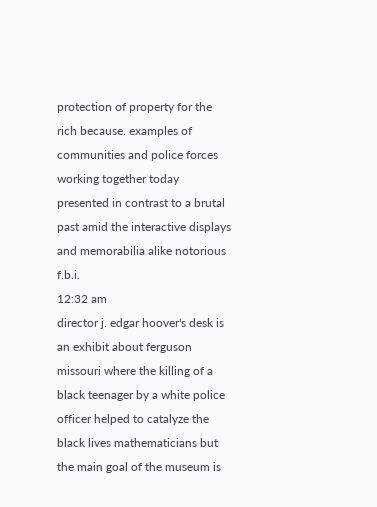protection of property for the rich because. examples of communities and police forces working together today presented in contrast to a brutal past amid the interactive displays and memorabilia alike notorious f.b.i.
12:32 am
director j. edgar hoover's desk is an exhibit about ferguson missouri where the killing of a black teenager by a white police officer helped to catalyze the black lives mathematicians but the main goal of the museum is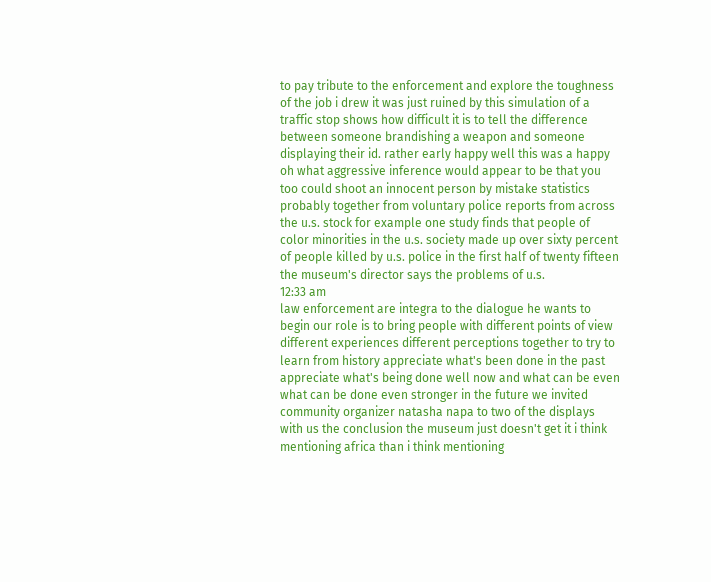to pay tribute to the enforcement and explore the toughness of the job i drew it was just ruined by this simulation of a traffic stop shows how difficult it is to tell the difference between someone brandishing a weapon and someone displaying their id. rather early happy well this was a happy oh what aggressive inference would appear to be that you too could shoot an innocent person by mistake statistics probably together from voluntary police reports from across the u.s. stock for example one study finds that people of color minorities in the u.s. society made up over sixty percent of people killed by u.s. police in the first half of twenty fifteen the museum's director says the problems of u.s.
12:33 am
law enforcement are integra to the dialogue he wants to begin our role is to bring people with different points of view different experiences different perceptions together to try to learn from history appreciate what's been done in the past appreciate what's being done well now and what can be even what can be done even stronger in the future we invited community organizer natasha napa to two of the displays with us the conclusion the museum just doesn't get it i think mentioning africa than i think mentioning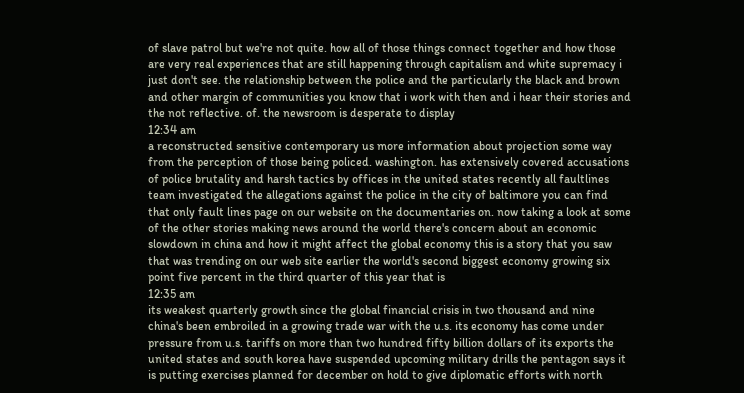of slave patrol but we're not quite. how all of those things connect together and how those are very real experiences that are still happening through capitalism and white supremacy i just don't see. the relationship between the police and the particularly the black and brown and other margin of communities you know that i work with then and i hear their stories and the not reflective. of. the newsroom is desperate to display
12:34 am
a reconstructed sensitive contemporary us more information about projection some way from the perception of those being policed. washington. has extensively covered accusations of police brutality and harsh tactics by offices in the united states recently all faultlines team investigated the allegations against the police in the city of baltimore you can find that only fault lines page on our website on the documentaries on. now taking a look at some of the other stories making news around the world there's concern about an economic slowdown in china and how it might affect the global economy this is a story that you saw that was trending on our web site earlier the world's second biggest economy growing six point five percent in the third quarter of this year that is
12:35 am
its weakest quarterly growth since the global financial crisis in two thousand and nine china's been embroiled in a growing trade war with the u.s. its economy has come under pressure from u.s. tariffs on more than two hundred fifty billion dollars of its exports the united states and south korea have suspended upcoming military drills the pentagon says it is putting exercises planned for december on hold to give diplomatic efforts with north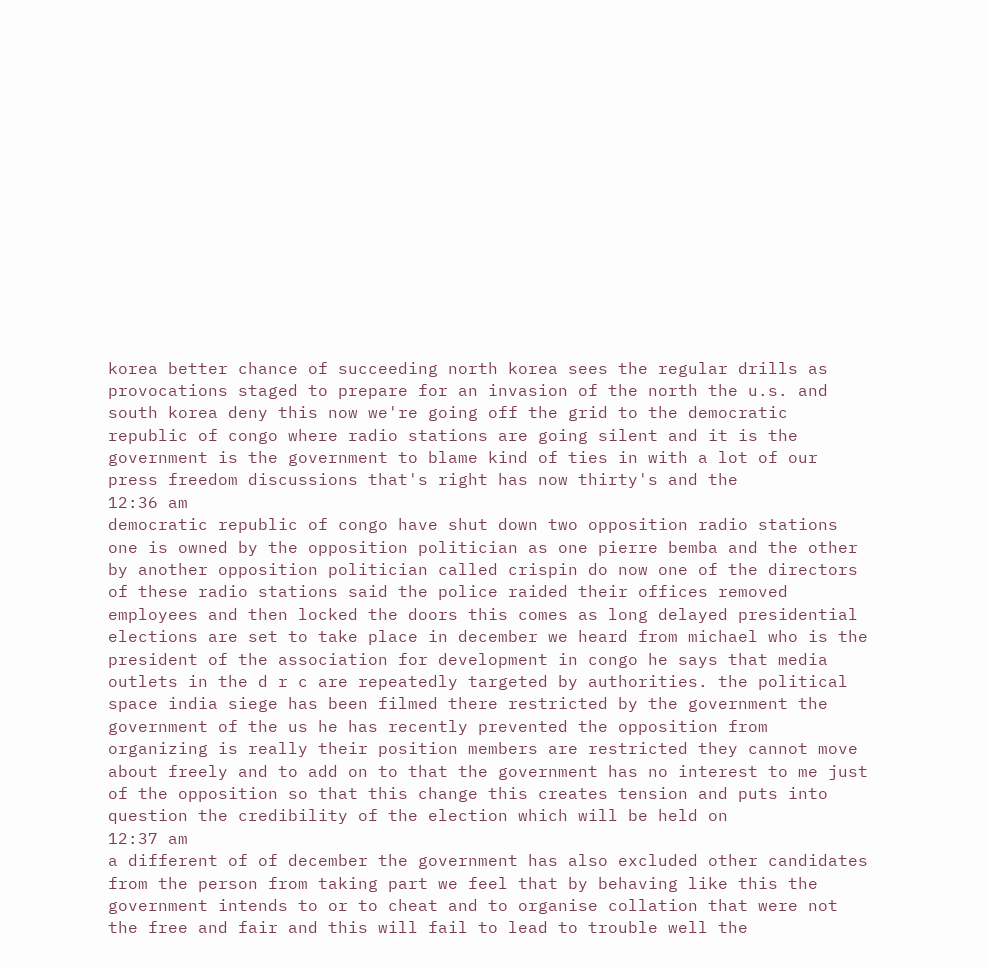korea better chance of succeeding north korea sees the regular drills as provocations staged to prepare for an invasion of the north the u.s. and south korea deny this now we're going off the grid to the democratic republic of congo where radio stations are going silent and it is the government is the government to blame kind of ties in with a lot of our press freedom discussions that's right has now thirty's and the
12:36 am
democratic republic of congo have shut down two opposition radio stations one is owned by the opposition politician as one pierre bemba and the other by another opposition politician called crispin do now one of the directors of these radio stations said the police raided their offices removed employees and then locked the doors this comes as long delayed presidential elections are set to take place in december we heard from michael who is the president of the association for development in congo he says that media outlets in the d r c are repeatedly targeted by authorities. the political space india siege has been filmed there restricted by the government the government of the us he has recently prevented the opposition from organizing is really their position members are restricted they cannot move about freely and to add on to that the government has no interest to me just of the opposition so that this change this creates tension and puts into question the credibility of the election which will be held on
12:37 am
a different of of december the government has also excluded other candidates from the person from taking part we feel that by behaving like this the government intends to or to cheat and to organise collation that were not the free and fair and this will fail to lead to trouble well the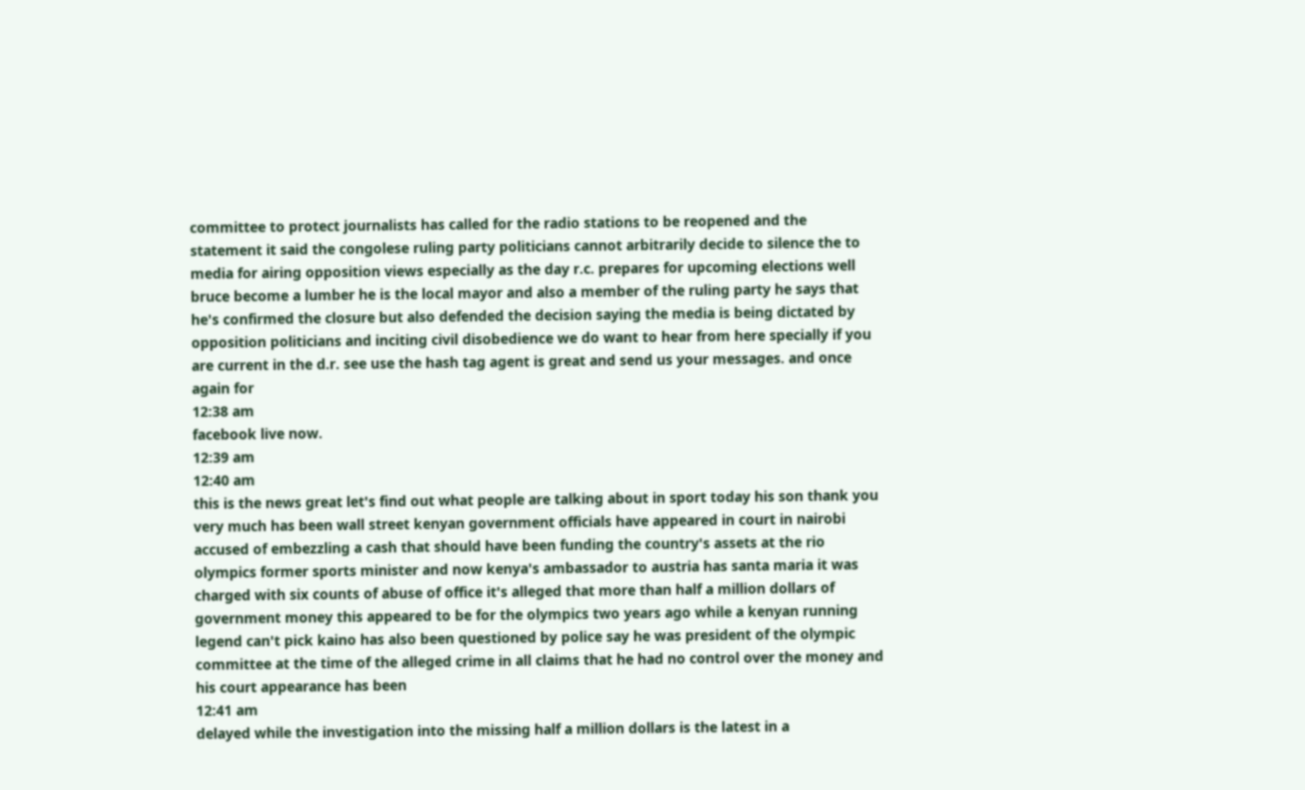committee to protect journalists has called for the radio stations to be reopened and the statement it said the congolese ruling party politicians cannot arbitrarily decide to silence the to media for airing opposition views especially as the day r.c. prepares for upcoming elections well bruce become a lumber he is the local mayor and also a member of the ruling party he says that he's confirmed the closure but also defended the decision saying the media is being dictated by opposition politicians and inciting civil disobedience we do want to hear from here specially if you are current in the d.r. see use the hash tag agent is great and send us your messages. and once again for
12:38 am
facebook live now.
12:39 am
12:40 am
this is the news great let's find out what people are talking about in sport today his son thank you very much has been wall street kenyan government officials have appeared in court in nairobi accused of embezzling a cash that should have been funding the country's assets at the rio olympics former sports minister and now kenya's ambassador to austria has santa maria it was charged with six counts of abuse of office it's alleged that more than half a million dollars of government money this appeared to be for the olympics two years ago while a kenyan running legend can't pick kaino has also been questioned by police say he was president of the olympic committee at the time of the alleged crime in all claims that he had no control over the money and his court appearance has been
12:41 am
delayed while the investigation into the missing half a million dollars is the latest in a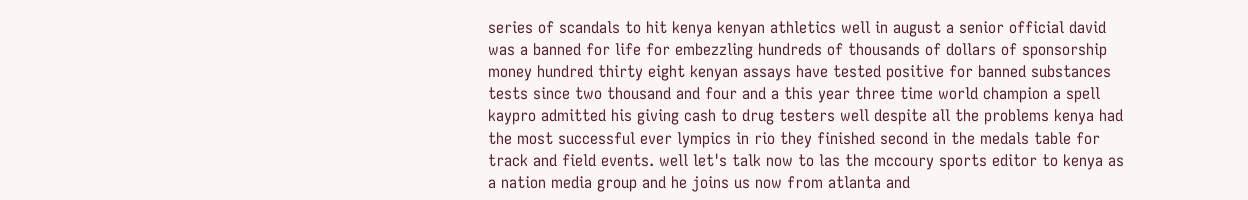series of scandals to hit kenya kenyan athletics well in august a senior official david was a banned for life for embezzling hundreds of thousands of dollars of sponsorship money hundred thirty eight kenyan assays have tested positive for banned substances tests since two thousand and four and a this year three time world champion a spell kaypro admitted his giving cash to drug testers well despite all the problems kenya had the most successful ever lympics in rio they finished second in the medals table for track and field events. well let's talk now to las the mccoury sports editor to kenya as a nation media group and he joins us now from atlanta and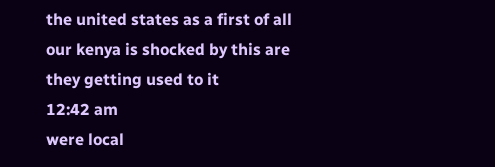the united states as a first of all our kenya is shocked by this are they getting used to it
12:42 am
were local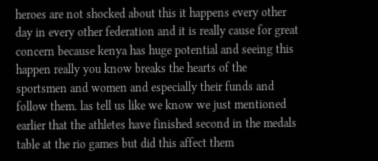heroes are not shocked about this it happens every other day in every other federation and it is really cause for great concern because kenya has huge potential and seeing this happen really you know breaks the hearts of the sportsmen and women and especially their funds and follow them. las tell us like we know we just mentioned earlier that the athletes have finished second in the medals table at the rio games but did this affect them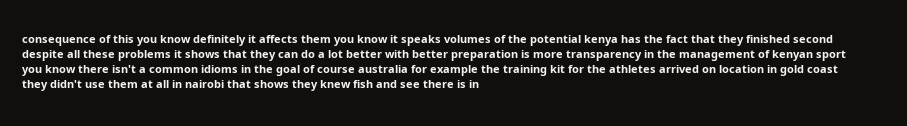consequence of this you know definitely it affects them you know it speaks volumes of the potential kenya has the fact that they finished second despite all these problems it shows that they can do a lot better with better preparation is more transparency in the management of kenyan sport you know there isn't a common idioms in the goal of course australia for example the training kit for the athletes arrived on location in gold coast they didn't use them at all in nairobi that shows they knew fish and see there is in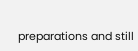preparations and still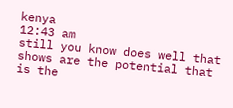kenya
12:43 am
still you know does well that shows are the potential that is the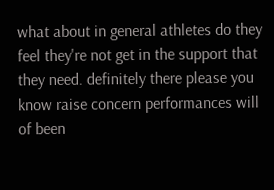what about in general athletes do they feel they're not get in the support that they need. definitely there please you know raise concern performances will of been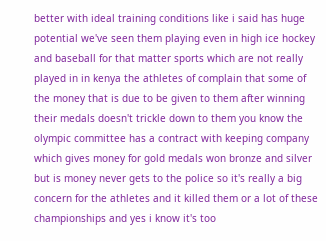better with ideal training conditions like i said has huge potential we've seen them playing even in high ice hockey and baseball for that matter sports which are not really played in in kenya the athletes of complain that some of the money that is due to be given to them after winning their medals doesn't trickle down to them you know the olympic committee has a contract with keeping company which gives money for gold medals won bronze and silver but is money never gets to the police so it's really a big concern for the athletes and it killed them or a lot of these championships and yes i know it's too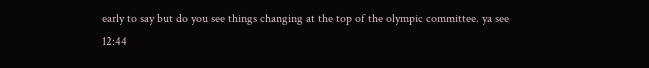early to say but do you see things changing at the top of the olympic committee. ya see
12:44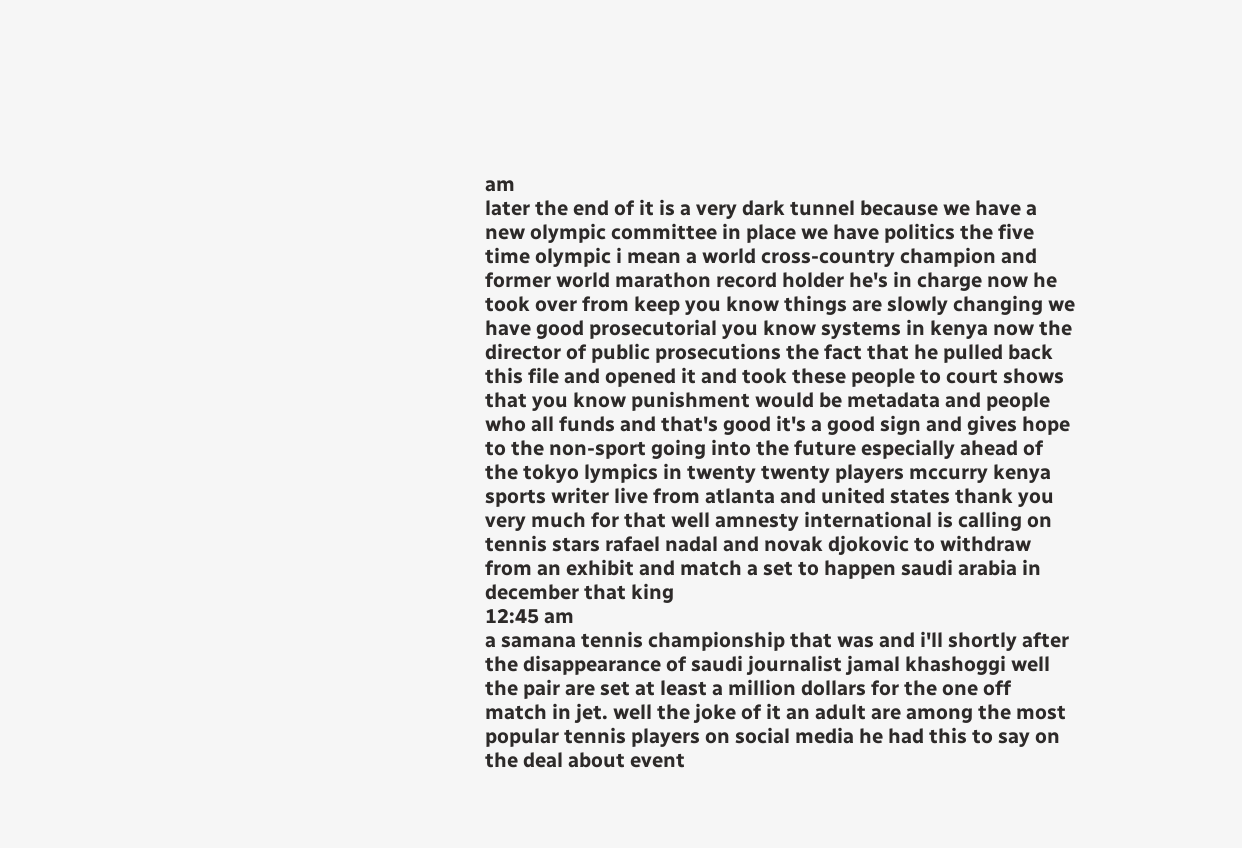am
later the end of it is a very dark tunnel because we have a new olympic committee in place we have politics the five time olympic i mean a world cross-country champion and former world marathon record holder he's in charge now he took over from keep you know things are slowly changing we have good prosecutorial you know systems in kenya now the director of public prosecutions the fact that he pulled back this file and opened it and took these people to court shows that you know punishment would be metadata and people who all funds and that's good it's a good sign and gives hope to the non-sport going into the future especially ahead of the tokyo lympics in twenty twenty players mccurry kenya sports writer live from atlanta and united states thank you very much for that well amnesty international is calling on tennis stars rafael nadal and novak djokovic to withdraw from an exhibit and match a set to happen saudi arabia in december that king
12:45 am
a samana tennis championship that was and i'll shortly after the disappearance of saudi journalist jamal khashoggi well the pair are set at least a million dollars for the one off match in jet. well the joke of it an adult are among the most popular tennis players on social media he had this to say on the deal about event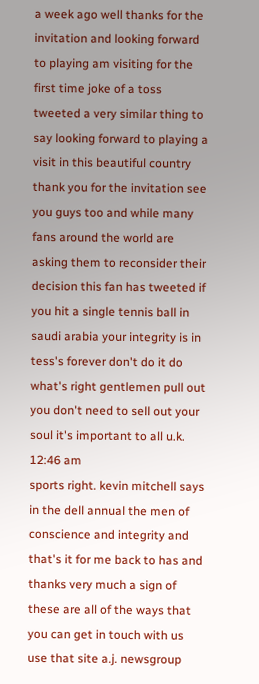a week ago well thanks for the invitation and looking forward to playing am visiting for the first time joke of a toss tweeted a very similar thing to say looking forward to playing a visit in this beautiful country thank you for the invitation see you guys too and while many fans around the world are asking them to reconsider their decision this fan has tweeted if you hit a single tennis ball in saudi arabia your integrity is in tess's forever don't do it do what's right gentlemen pull out you don't need to sell out your soul it's important to all u.k.
12:46 am
sports right. kevin mitchell says in the dell annual the men of conscience and integrity and that's it for me back to has and thanks very much a sign of these are all of the ways that you can get in touch with us use that site a.j. newsgroup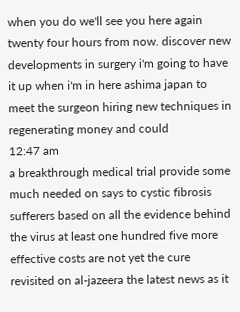when you do we'll see you here again twenty four hours from now. discover new developments in surgery i'm going to have it up when i'm in here ashima japan to meet the surgeon hiring new techniques in regenerating money and could
12:47 am
a breakthrough medical trial provide some much needed on says to cystic fibrosis sufferers based on all the evidence behind the virus at least one hundred five more effective costs are not yet the cure revisited on al-jazeera the latest news as it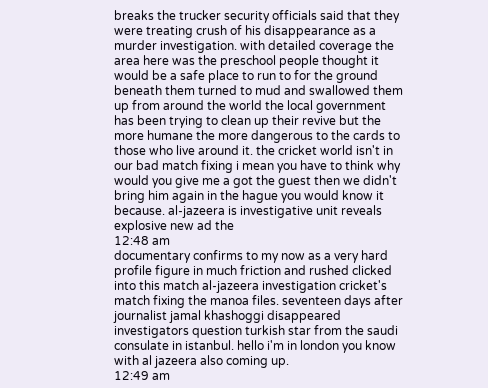breaks the trucker security officials said that they were treating crush of his disappearance as a murder investigation. with detailed coverage the area here was the preschool people thought it would be a safe place to run to for the ground beneath them turned to mud and swallowed them up from around the world the local government has been trying to clean up their revive but the more humane the more dangerous to the cards to those who live around it. the cricket world isn't in our bad match fixing i mean you have to think why would you give me a got the guest then we didn't bring him again in the hague you would know it because. al-jazeera is investigative unit reveals explosive new ad the
12:48 am
documentary confirms to my now as a very hard profile figure in much friction and rushed clicked into this match al-jazeera investigation cricket's match fixing the manoa files. seventeen days after journalist jamal khashoggi disappeared investigators question turkish star from the saudi consulate in istanbul. hello i'm in london you know with al jazeera also coming up.
12:49 am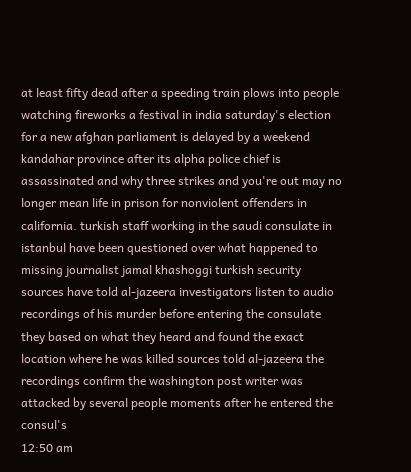at least fifty dead after a speeding train plows into people watching fireworks a festival in india saturday's election for a new afghan parliament is delayed by a weekend kandahar province after its alpha police chief is assassinated and why three strikes and you're out may no longer mean life in prison for nonviolent offenders in california. turkish staff working in the saudi consulate in istanbul have been questioned over what happened to missing journalist jamal khashoggi turkish security sources have told al-jazeera investigators listen to audio recordings of his murder before entering the consulate they based on what they heard and found the exact location where he was killed sources told al-jazeera the recordings confirm the washington post writer was attacked by several people moments after he entered the consul's
12:50 am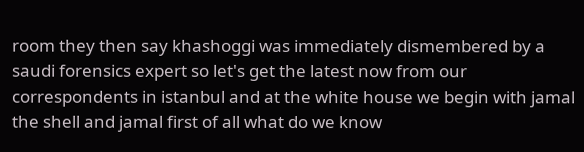room they then say khashoggi was immediately dismembered by a saudi forensics expert so let's get the latest now from our correspondents in istanbul and at the white house we begin with jamal the shell and jamal first of all what do we know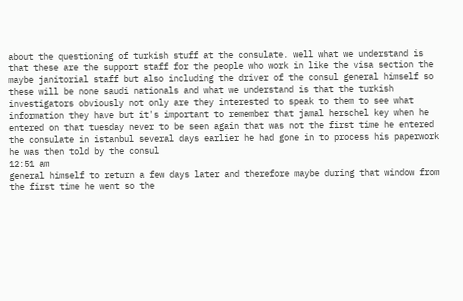about the questioning of turkish stuff at the consulate. well what we understand is that these are the support staff for the people who work in like the visa section the maybe janitorial staff but also including the driver of the consul general himself so these will be none saudi nationals and what we understand is that the turkish investigators obviously not only are they interested to speak to them to see what information they have but it's important to remember that jamal herschel key when he entered on that tuesday never to be seen again that was not the first time he entered the consulate in istanbul several days earlier he had gone in to process his paperwork he was then told by the consul
12:51 am
general himself to return a few days later and therefore maybe during that window from the first time he went so the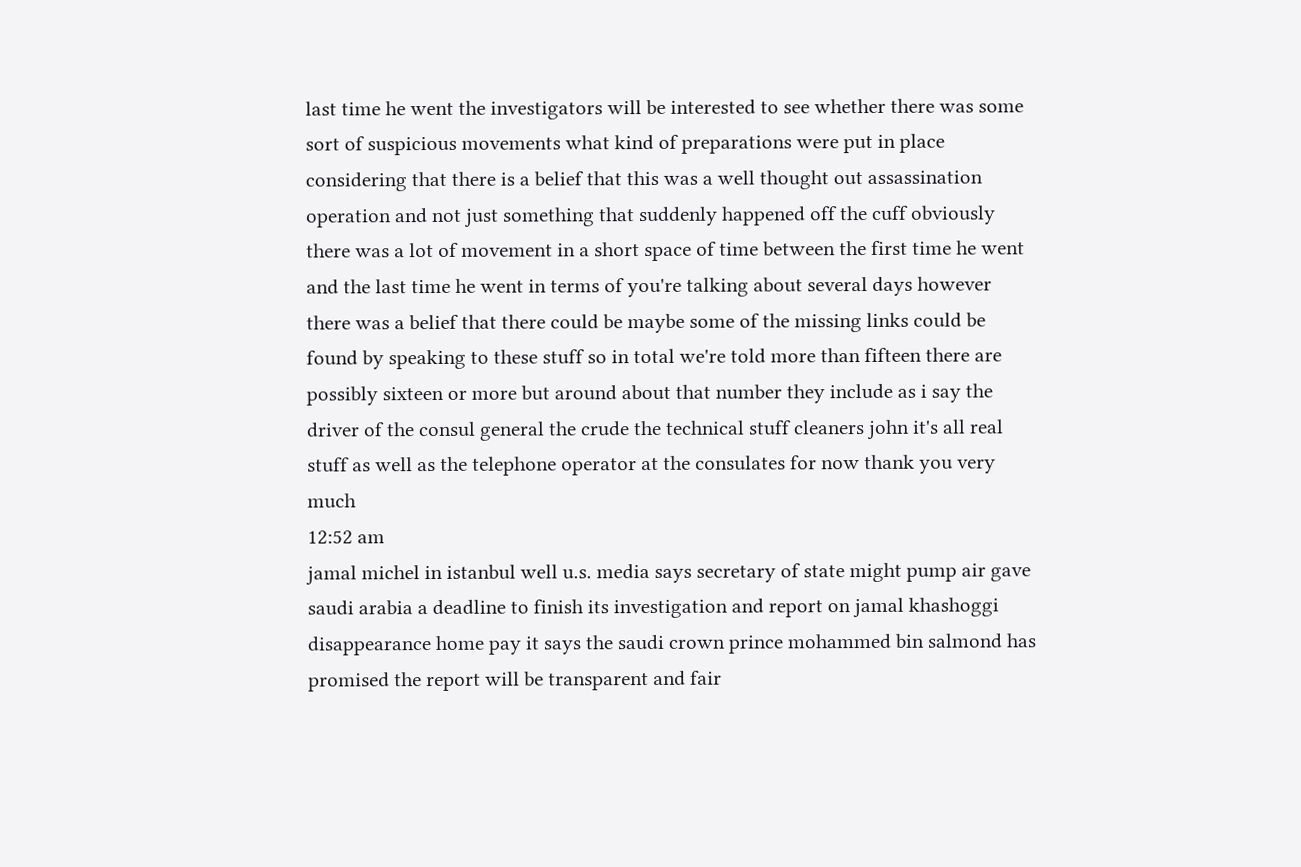last time he went the investigators will be interested to see whether there was some sort of suspicious movements what kind of preparations were put in place considering that there is a belief that this was a well thought out assassination operation and not just something that suddenly happened off the cuff obviously there was a lot of movement in a short space of time between the first time he went and the last time he went in terms of you're talking about several days however there was a belief that there could be maybe some of the missing links could be found by speaking to these stuff so in total we're told more than fifteen there are possibly sixteen or more but around about that number they include as i say the driver of the consul general the crude the technical stuff cleaners john it's all real stuff as well as the telephone operator at the consulates for now thank you very much
12:52 am
jamal michel in istanbul well u.s. media says secretary of state might pump air gave saudi arabia a deadline to finish its investigation and report on jamal khashoggi disappearance home pay it says the saudi crown prince mohammed bin salmond has promised the report will be transparent and fair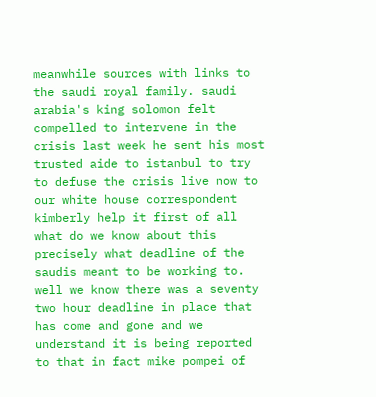meanwhile sources with links to the saudi royal family. saudi arabia's king solomon felt compelled to intervene in the crisis last week he sent his most trusted aide to istanbul to try to defuse the crisis live now to our white house correspondent kimberly help it first of all what do we know about this precisely what deadline of the saudis meant to be working to. well we know there was a seventy two hour deadline in place that has come and gone and we understand it is being reported to that in fact mike pompei of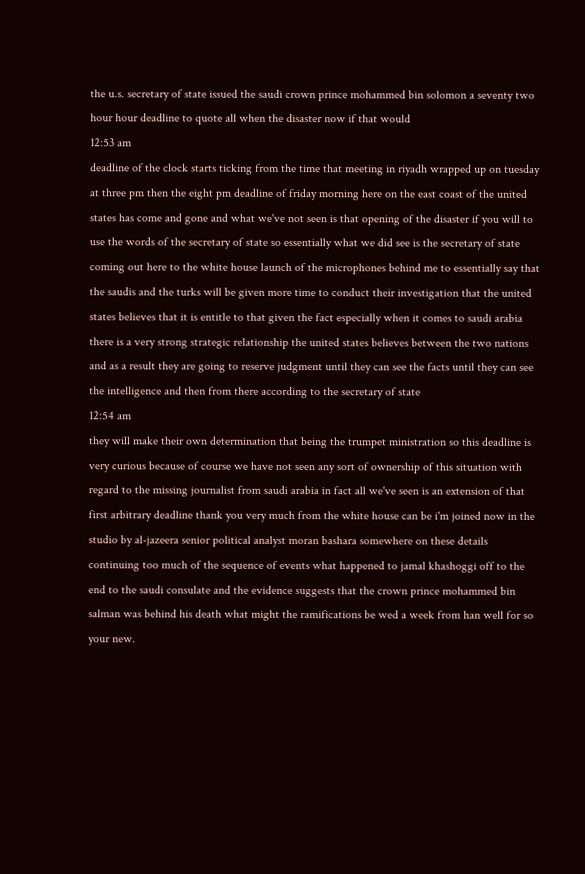the u.s. secretary of state issued the saudi crown prince mohammed bin solomon a seventy two hour hour deadline to quote all when the disaster now if that would
12:53 am
deadline of the clock starts ticking from the time that meeting in riyadh wrapped up on tuesday at three pm then the eight pm deadline of friday morning here on the east coast of the united states has come and gone and what we've not seen is that opening of the disaster if you will to use the words of the secretary of state so essentially what we did see is the secretary of state coming out here to the white house launch of the microphones behind me to essentially say that the saudis and the turks will be given more time to conduct their investigation that the united states believes that it is entitle to that given the fact especially when it comes to saudi arabia there is a very strong strategic relationship the united states believes between the two nations and as a result they are going to reserve judgment until they can see the facts until they can see the intelligence and then from there according to the secretary of state
12:54 am
they will make their own determination that being the trumpet ministration so this deadline is very curious because of course we have not seen any sort of ownership of this situation with regard to the missing journalist from saudi arabia in fact all we've seen is an extension of that first arbitrary deadline thank you very much from the white house can be i'm joined now in the studio by al-jazeera senior political analyst moran bashara somewhere on these details continuing too much of the sequence of events what happened to jamal khashoggi off to the end to the saudi consulate and the evidence suggests that the crown prince mohammed bin salman was behind his death what might the ramifications be wed a week from han well for so your new.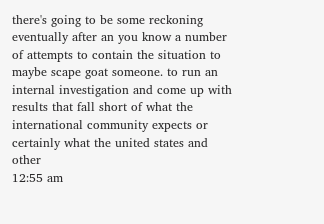there's going to be some reckoning eventually after an you know a number of attempts to contain the situation to maybe scape goat someone. to run an internal investigation and come up with results that fall short of what the international community expects or certainly what the united states and other
12:55 am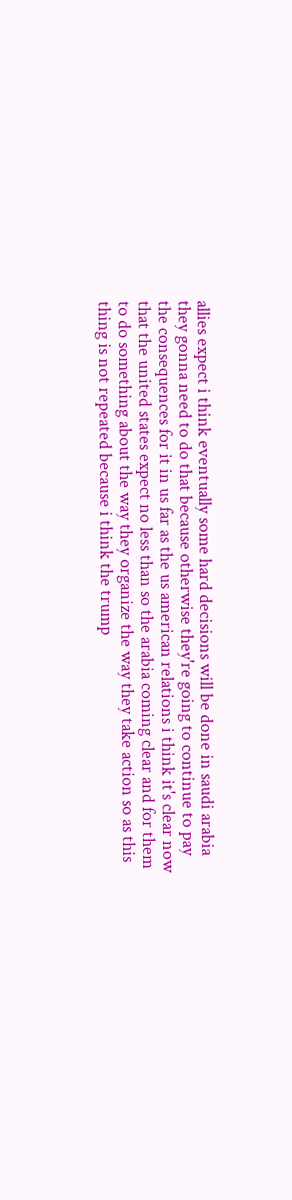allies expect i think eventually some hard decisions will be done in saudi arabia they gonna need to do that because otherwise they're going to continue to pay the consequences for it in us far as the us american relations i think it's clear now that the united states expect no less than so the arabia coming clear and for them to do something about the way they organize the way they take action so as this thing is not repeated because i think the trump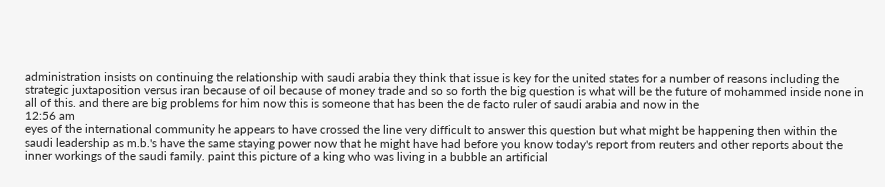administration insists on continuing the relationship with saudi arabia they think that issue is key for the united states for a number of reasons including the strategic juxtaposition versus iran because of oil because of money trade and so so forth the big question is what will be the future of mohammed inside none in all of this. and there are big problems for him now this is someone that has been the de facto ruler of saudi arabia and now in the
12:56 am
eyes of the international community he appears to have crossed the line very difficult to answer this question but what might be happening then within the saudi leadership as m.b.'s have the same staying power now that he might have had before you know today's report from reuters and other reports about the inner workings of the saudi family. paint this picture of a king who was living in a bubble an artificial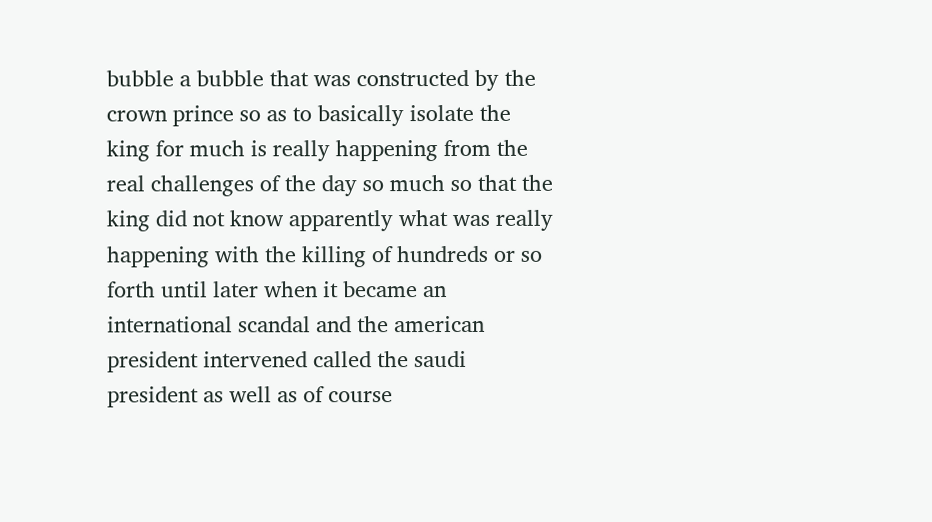bubble a bubble that was constructed by the crown prince so as to basically isolate the king for much is really happening from the real challenges of the day so much so that the king did not know apparently what was really happening with the killing of hundreds or so forth until later when it became an international scandal and the american president intervened called the saudi president as well as of course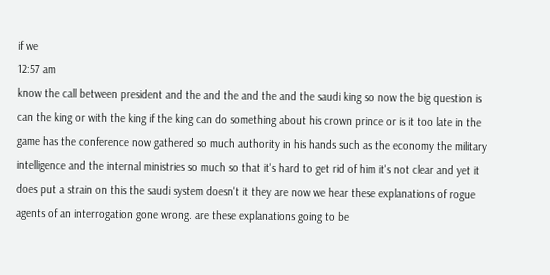if we
12:57 am
know the call between president and the and the and the and the saudi king so now the big question is can the king or with the king if the king can do something about his crown prince or is it too late in the game has the conference now gathered so much authority in his hands such as the economy the military intelligence and the internal ministries so much so that it's hard to get rid of him it's not clear and yet it does put a strain on this the saudi system doesn't it they are now we hear these explanations of rogue agents of an interrogation gone wrong. are these explanations going to be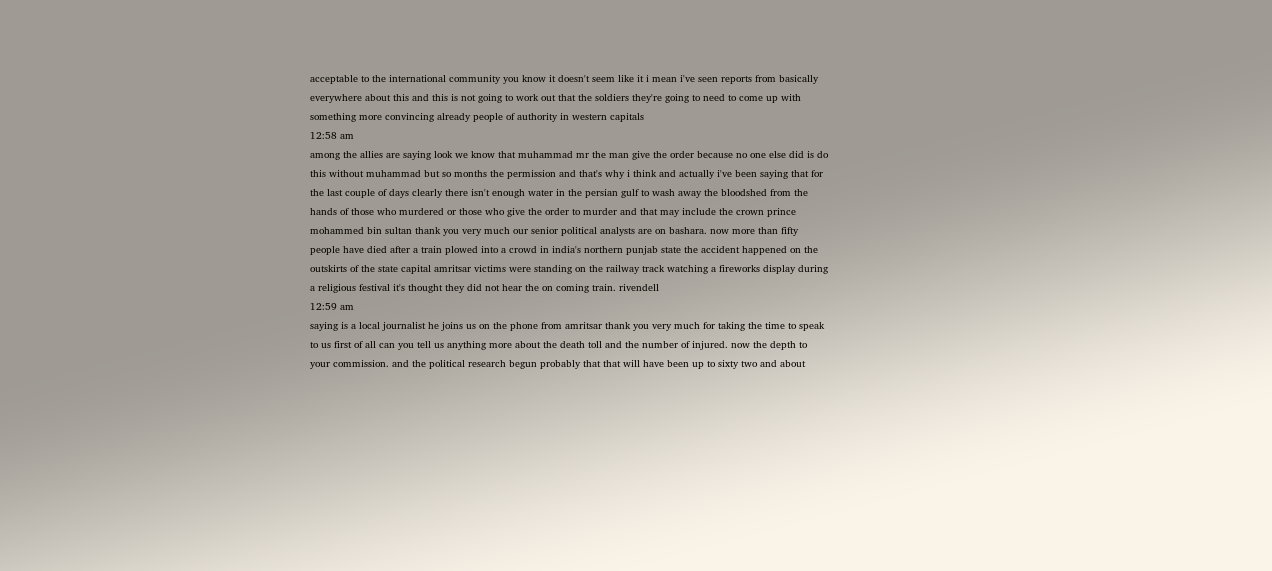acceptable to the international community you know it doesn't seem like it i mean i've seen reports from basically everywhere about this and this is not going to work out that the soldiers they're going to need to come up with something more convincing already people of authority in western capitals
12:58 am
among the allies are saying look we know that muhammad mr the man give the order because no one else did is do this without muhammad but so months the permission and that's why i think and actually i've been saying that for the last couple of days clearly there isn't enough water in the persian gulf to wash away the bloodshed from the hands of those who murdered or those who give the order to murder and that may include the crown prince mohammed bin sultan thank you very much our senior political analysts are on bashara. now more than fifty people have died after a train plowed into a crowd in india's northern punjab state the accident happened on the outskirts of the state capital amritsar victims were standing on the railway track watching a fireworks display during a religious festival it's thought they did not hear the on coming train. rivendell
12:59 am
saying is a local journalist he joins us on the phone from amritsar thank you very much for taking the time to speak to us first of all can you tell us anything more about the death toll and the number of injured. now the depth to your commission. and the political research begun probably that that will have been up to sixty two and about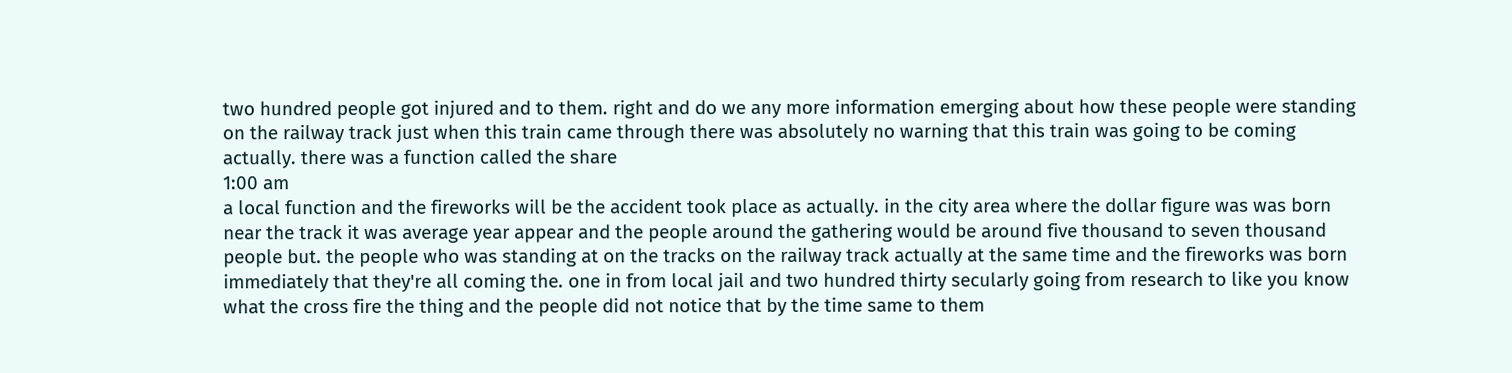two hundred people got injured and to them. right and do we any more information emerging about how these people were standing on the railway track just when this train came through there was absolutely no warning that this train was going to be coming actually. there was a function called the share
1:00 am
a local function and the fireworks will be the accident took place as actually. in the city area where the dollar figure was was born near the track it was average year appear and the people around the gathering would be around five thousand to seven thousand people but. the people who was standing at on the tracks on the railway track actually at the same time and the fireworks was born immediately that they're all coming the. one in from local jail and two hundred thirty secularly going from research to like you know what the cross fire the thing and the people did not notice that by the time same to them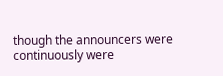though the announcers were continuously were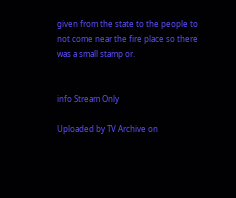given from the state to the people to not come near the fire place so there was a small stamp or.


info Stream Only

Uploaded by TV Archive on